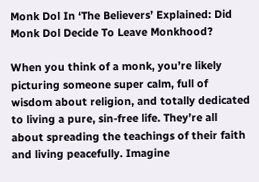Monk Dol In ‘The Believers’ Explained: Did Monk Dol Decide To Leave Monkhood?

When you think of a monk, you’re likely picturing someone super calm, full of wisdom about religion, and totally dedicated to living a pure, sin-free life. They’re all about spreading the teachings of their faith and living peacefully. Imagine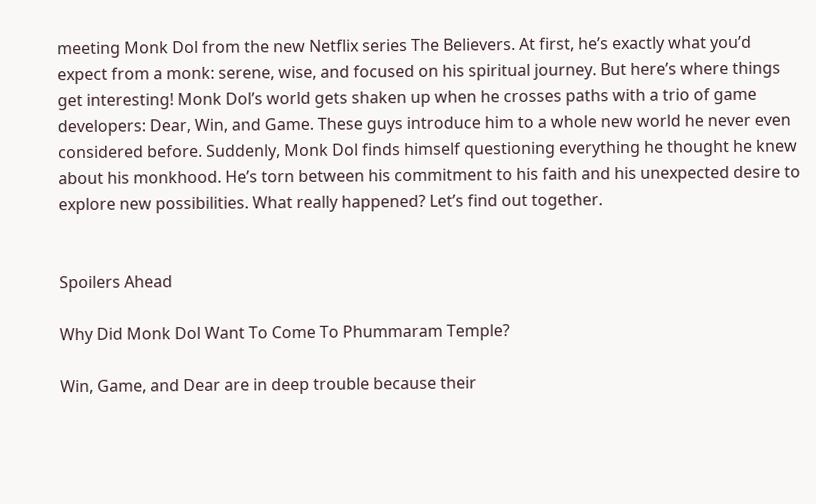meeting Monk Dol from the new Netflix series The Believers. At first, he’s exactly what you’d expect from a monk: serene, wise, and focused on his spiritual journey. But here’s where things get interesting! Monk Dol’s world gets shaken up when he crosses paths with a trio of game developers: Dear, Win, and Game. These guys introduce him to a whole new world he never even considered before. Suddenly, Monk Dol finds himself questioning everything he thought he knew about his monkhood. He’s torn between his commitment to his faith and his unexpected desire to explore new possibilities. What really happened? Let’s find out together.


Spoilers Ahead

Why Did Monk Dol Want To Come To Phummaram Temple?

Win, Game, and Dear are in deep trouble because their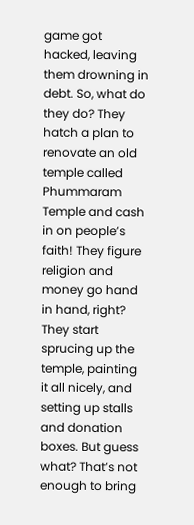game got hacked, leaving them drowning in debt. So, what do they do? They hatch a plan to renovate an old temple called Phummaram Temple and cash in on people’s faith! They figure religion and money go hand in hand, right? They start sprucing up the temple, painting it all nicely, and setting up stalls and donation boxes. But guess what? That’s not enough to bring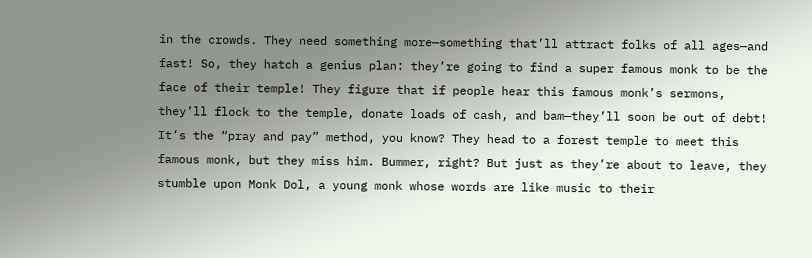in the crowds. They need something more—something that’ll attract folks of all ages—and fast! So, they hatch a genius plan: they’re going to find a super famous monk to be the face of their temple! They figure that if people hear this famous monk’s sermons, they’ll flock to the temple, donate loads of cash, and bam—they’ll soon be out of debt! It’s the “pray and pay” method, you know? They head to a forest temple to meet this famous monk, but they miss him. Bummer, right? But just as they’re about to leave, they stumble upon Monk Dol, a young monk whose words are like music to their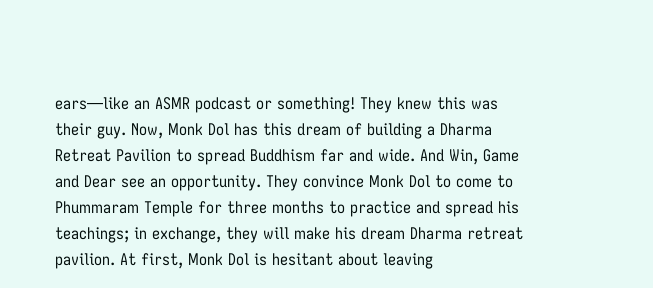ears—like an ASMR podcast or something! They knew this was their guy. Now, Monk Dol has this dream of building a Dharma Retreat Pavilion to spread Buddhism far and wide. And Win, Game and Dear see an opportunity. They convince Monk Dol to come to Phummaram Temple for three months to practice and spread his teachings; in exchange, they will make his dream Dharma retreat pavilion. At first, Monk Dol is hesitant about leaving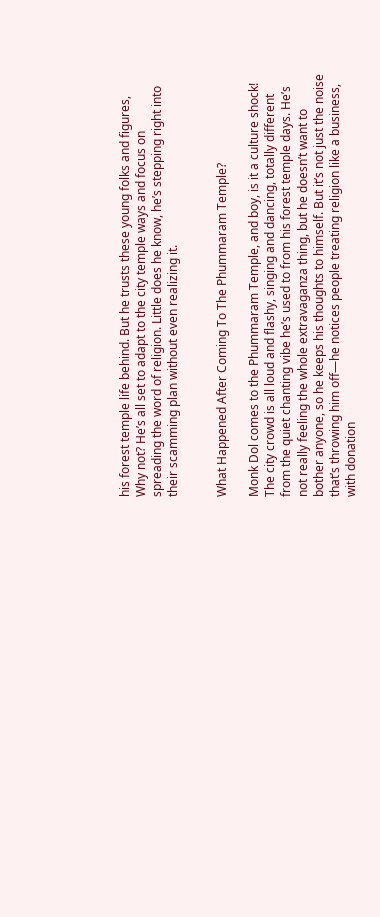his forest temple life behind. But he trusts these young folks and figures, Why not? He’s all set to adapt to the city temple ways and focus on spreading the word of religion. Little does he know, he’s stepping right into their scamming plan without even realizing it.


What Happened After Coming To The Phummaram Temple?

Monk Dol comes to the Phummaram Temple, and boy, is it a culture shock! The city crowd is all loud and flashy, singing and dancing, totally different from the quiet chanting vibe he’s used to from his forest temple days. He’s not really feeling the whole extravaganza thing, but he doesn’t want to bother anyone, so he keeps his thoughts to himself. But it’s not just the noise that’s throwing him off—he notices people treating religion like a business, with donation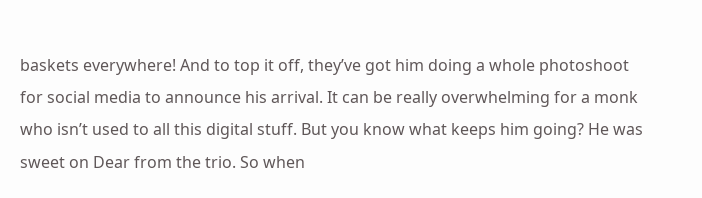baskets everywhere! And to top it off, they’ve got him doing a whole photoshoot for social media to announce his arrival. It can be really overwhelming for a monk who isn’t used to all this digital stuff. But you know what keeps him going? He was sweet on Dear from the trio. So when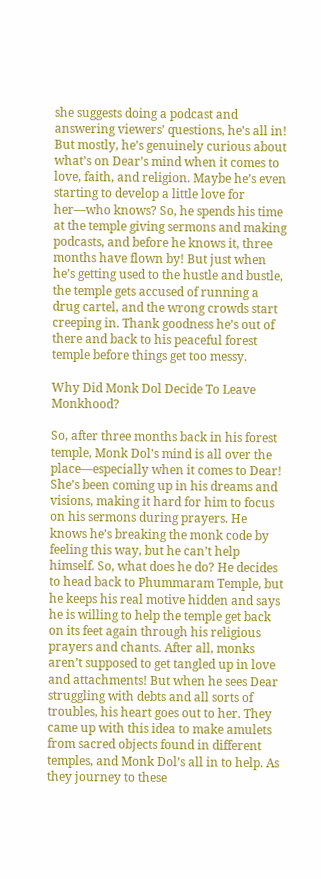she suggests doing a podcast and answering viewers’ questions, he’s all in! But mostly, he’s genuinely curious about what’s on Dear’s mind when it comes to love, faith, and religion. Maybe he’s even starting to develop a little love for her—who knows? So, he spends his time at the temple giving sermons and making podcasts, and before he knows it, three months have flown by! But just when he’s getting used to the hustle and bustle, the temple gets accused of running a drug cartel, and the wrong crowds start creeping in. Thank goodness he’s out of there and back to his peaceful forest temple before things get too messy.

Why Did Monk Dol Decide To Leave Monkhood?

So, after three months back in his forest temple, Monk Dol’s mind is all over the place—especially when it comes to Dear! She’s been coming up in his dreams and visions, making it hard for him to focus on his sermons during prayers. He knows he’s breaking the monk code by feeling this way, but he can’t help himself. So, what does he do? He decides to head back to Phummaram Temple, but he keeps his real motive hidden and says he is willing to help the temple get back on its feet again through his religious prayers and chants. After all, monks aren’t supposed to get tangled up in love and attachments! But when he sees Dear struggling with debts and all sorts of troubles, his heart goes out to her. They came up with this idea to make amulets from sacred objects found in different temples, and Monk Dol’s all in to help. As they journey to these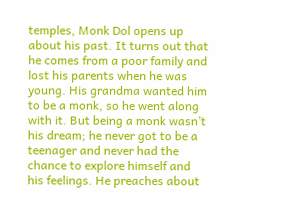temples, Monk Dol opens up about his past. It turns out that he comes from a poor family and lost his parents when he was young. His grandma wanted him to be a monk, so he went along with it. But being a monk wasn’t his dream; he never got to be a teenager and never had the chance to explore himself and his feelings. He preaches about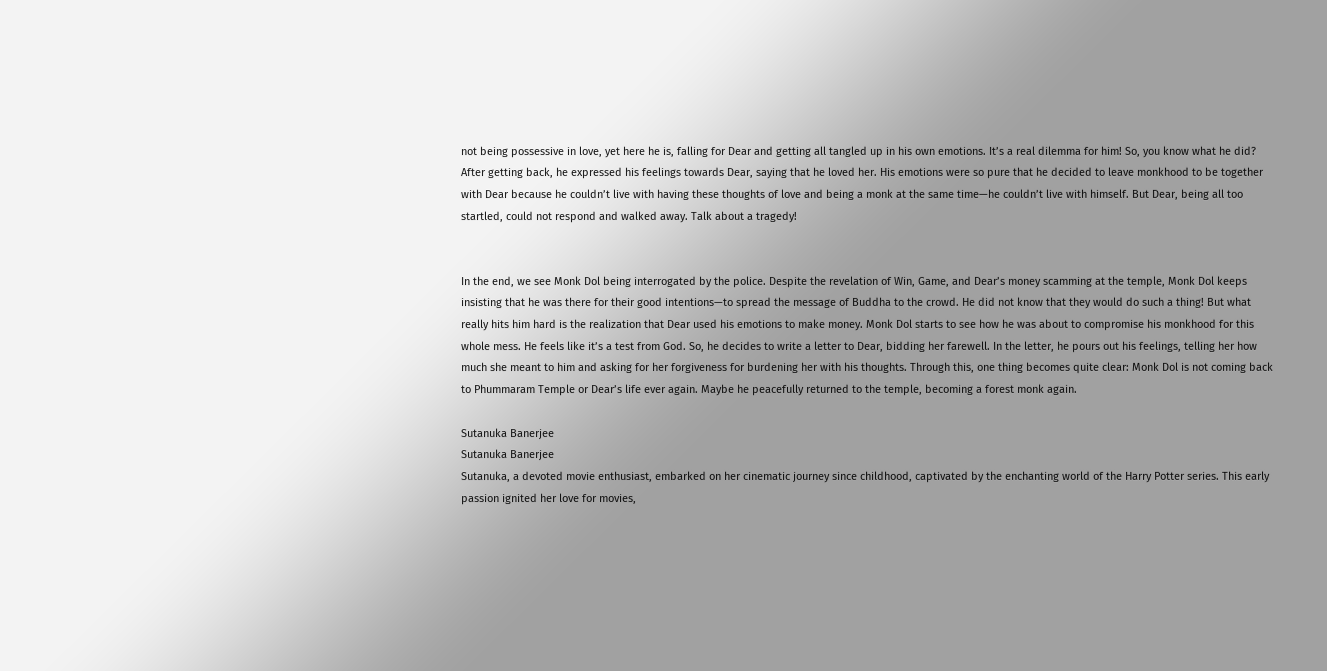not being possessive in love, yet here he is, falling for Dear and getting all tangled up in his own emotions. It’s a real dilemma for him! So, you know what he did? After getting back, he expressed his feelings towards Dear, saying that he loved her. His emotions were so pure that he decided to leave monkhood to be together with Dear because he couldn’t live with having these thoughts of love and being a monk at the same time—he couldn’t live with himself. But Dear, being all too startled, could not respond and walked away. Talk about a tragedy!


In the end, we see Monk Dol being interrogated by the police. Despite the revelation of Win, Game, and Dear’s money scamming at the temple, Monk Dol keeps insisting that he was there for their good intentions—to spread the message of Buddha to the crowd. He did not know that they would do such a thing! But what really hits him hard is the realization that Dear used his emotions to make money. Monk Dol starts to see how he was about to compromise his monkhood for this whole mess. He feels like it’s a test from God. So, he decides to write a letter to Dear, bidding her farewell. In the letter, he pours out his feelings, telling her how much she meant to him and asking for her forgiveness for burdening her with his thoughts. Through this, one thing becomes quite clear: Monk Dol is not coming back to Phummaram Temple or Dear’s life ever again. Maybe he peacefully returned to the temple, becoming a forest monk again.

Sutanuka Banerjee
Sutanuka Banerjee
Sutanuka, a devoted movie enthusiast, embarked on her cinematic journey since childhood, captivated by the enchanting world of the Harry Potter series. This early passion ignited her love for movies,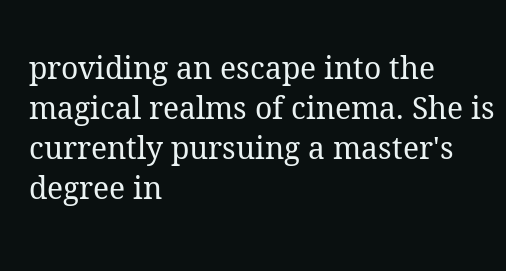providing an escape into the magical realms of cinema. She is currently pursuing a master's degree in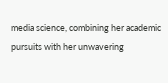media science, combining her academic pursuits with her unwavering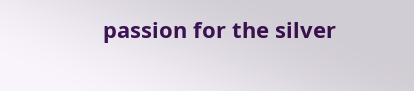passion for the silver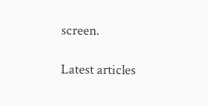screen.

Latest articles